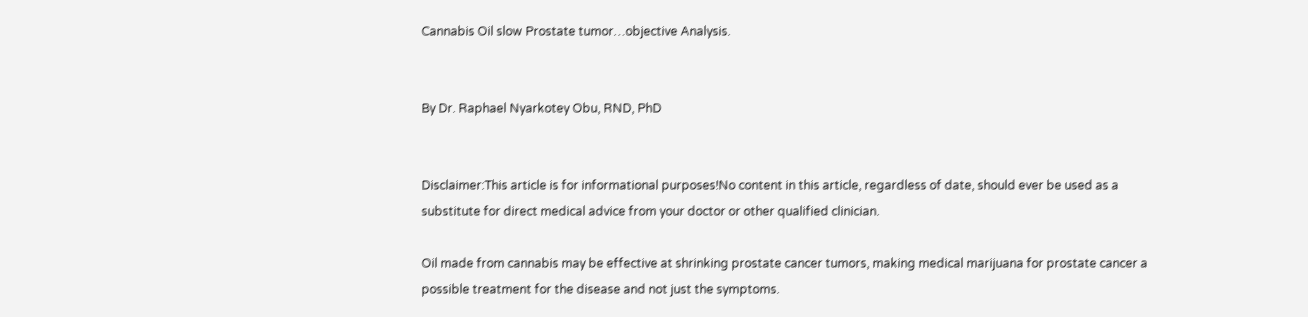Cannabis Oil slow Prostate tumor…objective Analysis.


By Dr. Raphael Nyarkotey Obu, RND, PhD


Disclaimer:This article is for informational purposes!No content in this article, regardless of date, should ever be used as a substitute for direct medical advice from your doctor or other qualified clinician.

Oil made from cannabis may be effective at shrinking prostate cancer tumors, making medical marijuana for prostate cancer a possible treatment for the disease and not just the symptoms.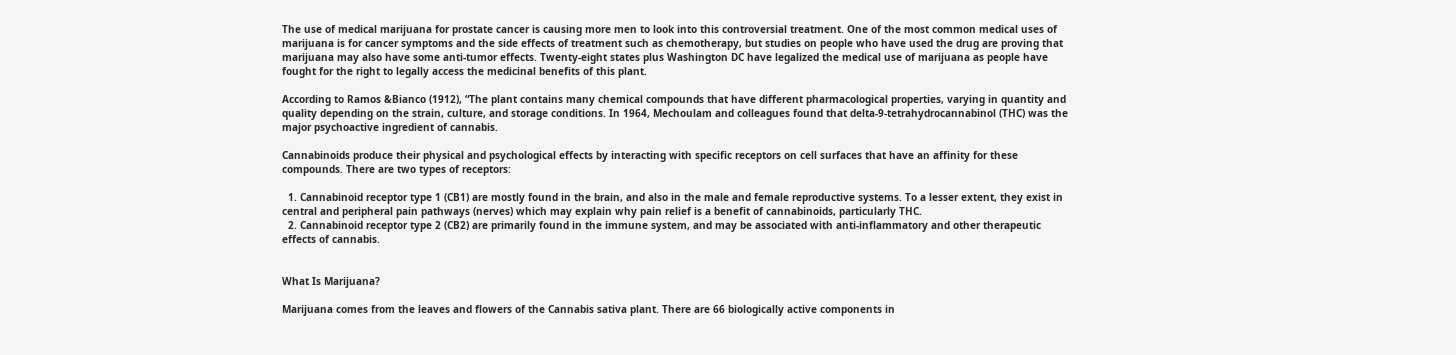The use of medical marijuana for prostate cancer is causing more men to look into this controversial treatment. One of the most common medical uses of marijuana is for cancer symptoms and the side effects of treatment such as chemotherapy, but studies on people who have used the drug are proving that marijuana may also have some anti-tumor effects. Twenty-eight states plus Washington DC have legalized the medical use of marijuana as people have fought for the right to legally access the medicinal benefits of this plant.

According to Ramos &Bianco (1912), “The plant contains many chemical compounds that have different pharmacological properties, varying in quantity and quality depending on the strain, culture, and storage conditions. In 1964, Mechoulam and colleagues found that delta-9-tetrahydrocannabinol (THC) was the major psychoactive ingredient of cannabis.

Cannabinoids produce their physical and psychological effects by interacting with specific receptors on cell surfaces that have an affinity for these compounds. There are two types of receptors:

  1. Cannabinoid receptor type 1 (CB1) are mostly found in the brain, and also in the male and female reproductive systems. To a lesser extent, they exist in central and peripheral pain pathways (nerves) which may explain why pain relief is a benefit of cannabinoids, particularly THC.
  2. Cannabinoid receptor type 2 (CB2) are primarily found in the immune system, and may be associated with anti-inflammatory and other therapeutic effects of cannabis.


What Is Marijuana?

Marijuana comes from the leaves and flowers of the Cannabis sativa plant. There are 66 biologically active components in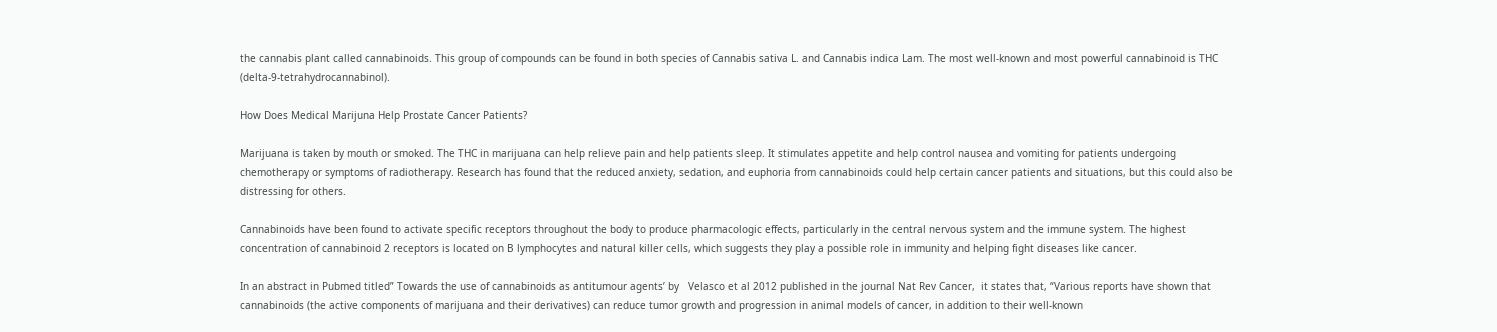the cannabis plant called cannabinoids. This group of compounds can be found in both species of Cannabis sativa L. and Cannabis indica Lam. The most well-known and most powerful cannabinoid is THC (delta-9-tetrahydrocannabinol).

How Does Medical Marijuna Help Prostate Cancer Patients?

Marijuana is taken by mouth or smoked. The THC in marijuana can help relieve pain and help patients sleep. It stimulates appetite and help control nausea and vomiting for patients undergoing chemotherapy or symptoms of radiotherapy. Research has found that the reduced anxiety, sedation, and euphoria from cannabinoids could help certain cancer patients and situations, but this could also be distressing for others.

Cannabinoids have been found to activate specific receptors throughout the body to produce pharmacologic effects, particularly in the central nervous system and the immune system. The highest concentration of cannabinoid 2 receptors is located on B lymphocytes and natural killer cells, which suggests they play a possible role in immunity and helping fight diseases like cancer.

In an abstract in Pubmed titled” Towards the use of cannabinoids as antitumour agents’ by   Velasco et al 2012 published in the journal Nat Rev Cancer,  it states that, “Various reports have shown that cannabinoids (the active components of marijuana and their derivatives) can reduce tumor growth and progression in animal models of cancer, in addition to their well-known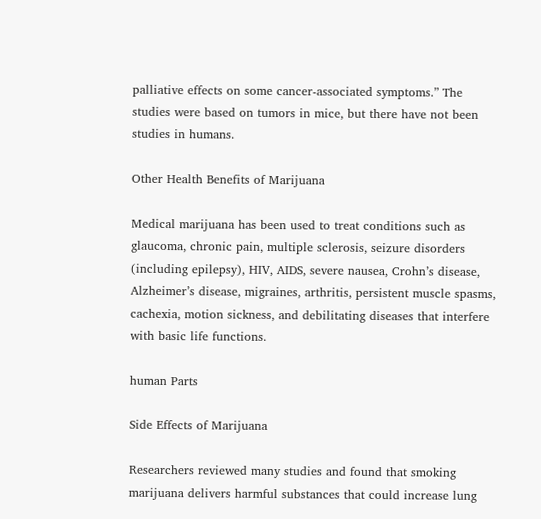palliative effects on some cancer-associated symptoms.” The studies were based on tumors in mice, but there have not been studies in humans.

Other Health Benefits of Marijuana

Medical marijuana has been used to treat conditions such as glaucoma, chronic pain, multiple sclerosis, seizure disorders (including epilepsy), HIV, AIDS, severe nausea, Crohn’s disease, Alzheimer’s disease, migraines, arthritis, persistent muscle spasms, cachexia, motion sickness, and debilitating diseases that interfere with basic life functions.

human Parts

Side Effects of Marijuana

Researchers reviewed many studies and found that smoking marijuana delivers harmful substances that could increase lung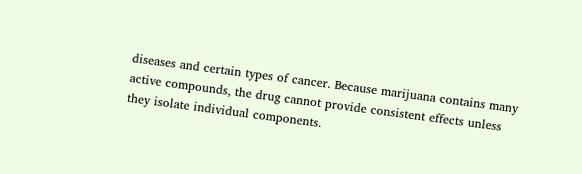diseases and certain types of cancer. Because marijuana contains many active compounds, the drug cannot provide consistent effects unless they isolate individual components.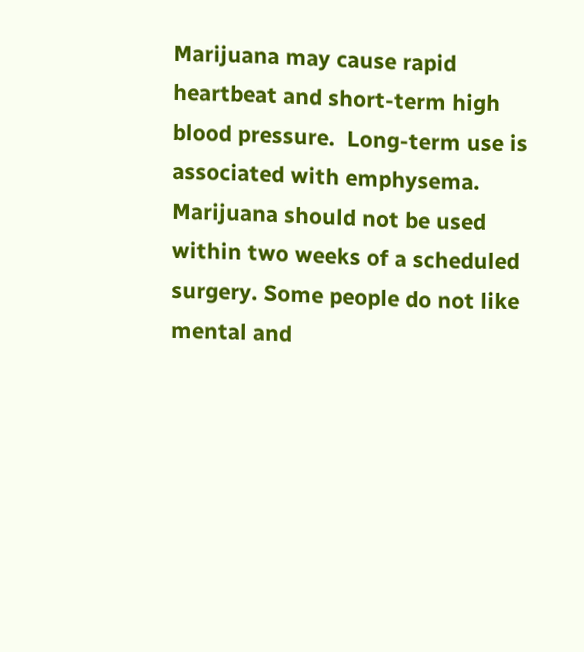Marijuana may cause rapid heartbeat and short-term high blood pressure.  Long-term use is associated with emphysema. Marijuana should not be used within two weeks of a scheduled surgery. Some people do not like mental and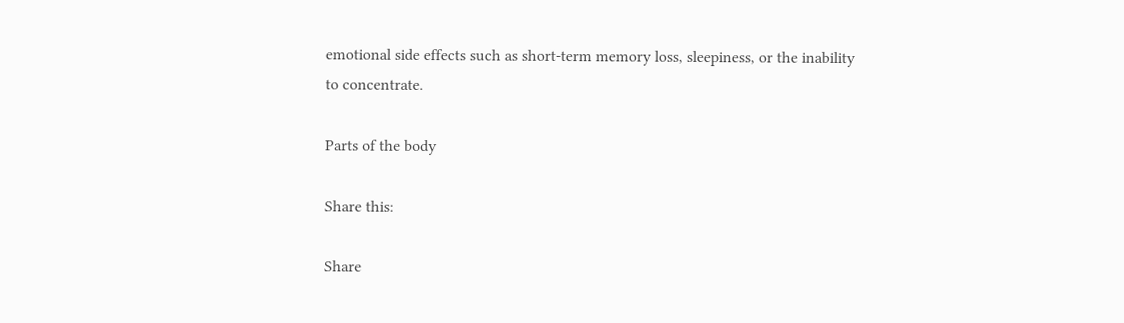emotional side effects such as short-term memory loss, sleepiness, or the inability to concentrate.

Parts of the body

Share this:

Share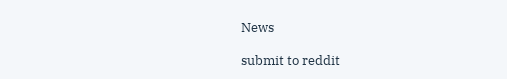News

submit to reddit